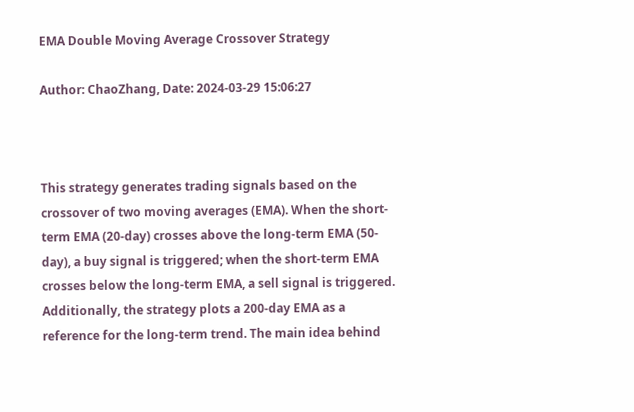EMA Double Moving Average Crossover Strategy

Author: ChaoZhang, Date: 2024-03-29 15:06:27



This strategy generates trading signals based on the crossover of two moving averages (EMA). When the short-term EMA (20-day) crosses above the long-term EMA (50-day), a buy signal is triggered; when the short-term EMA crosses below the long-term EMA, a sell signal is triggered. Additionally, the strategy plots a 200-day EMA as a reference for the long-term trend. The main idea behind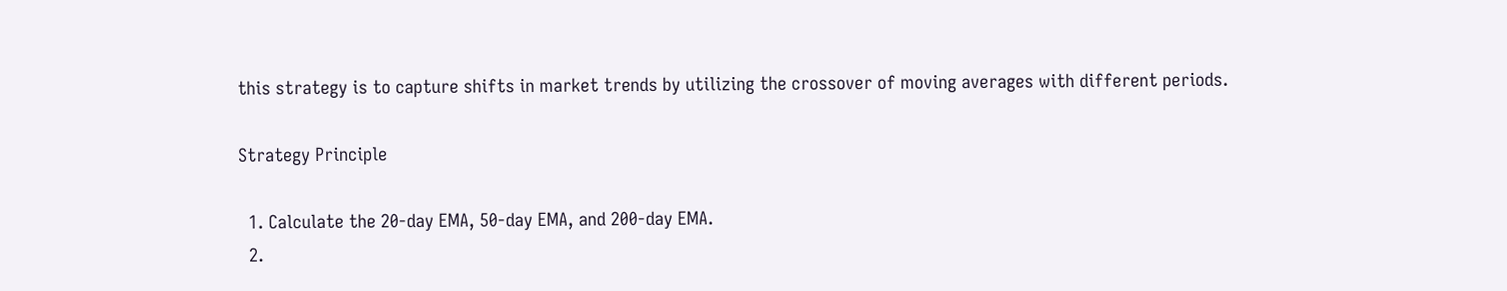this strategy is to capture shifts in market trends by utilizing the crossover of moving averages with different periods.

Strategy Principle

  1. Calculate the 20-day EMA, 50-day EMA, and 200-day EMA.
  2.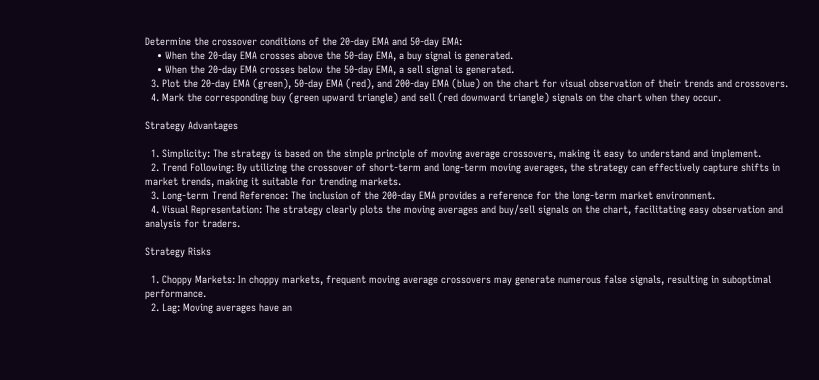Determine the crossover conditions of the 20-day EMA and 50-day EMA:
    • When the 20-day EMA crosses above the 50-day EMA, a buy signal is generated.
    • When the 20-day EMA crosses below the 50-day EMA, a sell signal is generated.
  3. Plot the 20-day EMA (green), 50-day EMA (red), and 200-day EMA (blue) on the chart for visual observation of their trends and crossovers.
  4. Mark the corresponding buy (green upward triangle) and sell (red downward triangle) signals on the chart when they occur.

Strategy Advantages

  1. Simplicity: The strategy is based on the simple principle of moving average crossovers, making it easy to understand and implement.
  2. Trend Following: By utilizing the crossover of short-term and long-term moving averages, the strategy can effectively capture shifts in market trends, making it suitable for trending markets.
  3. Long-term Trend Reference: The inclusion of the 200-day EMA provides a reference for the long-term market environment.
  4. Visual Representation: The strategy clearly plots the moving averages and buy/sell signals on the chart, facilitating easy observation and analysis for traders.

Strategy Risks

  1. Choppy Markets: In choppy markets, frequent moving average crossovers may generate numerous false signals, resulting in suboptimal performance.
  2. Lag: Moving averages have an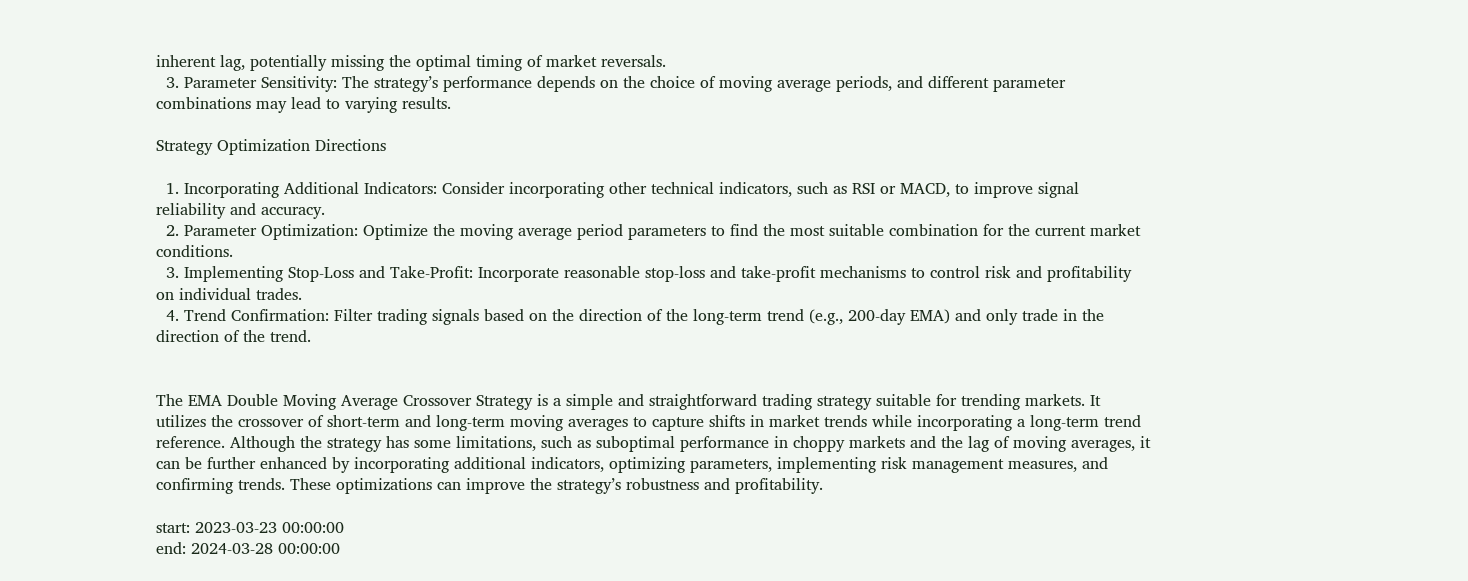inherent lag, potentially missing the optimal timing of market reversals.
  3. Parameter Sensitivity: The strategy’s performance depends on the choice of moving average periods, and different parameter combinations may lead to varying results.

Strategy Optimization Directions

  1. Incorporating Additional Indicators: Consider incorporating other technical indicators, such as RSI or MACD, to improve signal reliability and accuracy.
  2. Parameter Optimization: Optimize the moving average period parameters to find the most suitable combination for the current market conditions.
  3. Implementing Stop-Loss and Take-Profit: Incorporate reasonable stop-loss and take-profit mechanisms to control risk and profitability on individual trades.
  4. Trend Confirmation: Filter trading signals based on the direction of the long-term trend (e.g., 200-day EMA) and only trade in the direction of the trend.


The EMA Double Moving Average Crossover Strategy is a simple and straightforward trading strategy suitable for trending markets. It utilizes the crossover of short-term and long-term moving averages to capture shifts in market trends while incorporating a long-term trend reference. Although the strategy has some limitations, such as suboptimal performance in choppy markets and the lag of moving averages, it can be further enhanced by incorporating additional indicators, optimizing parameters, implementing risk management measures, and confirming trends. These optimizations can improve the strategy’s robustness and profitability.

start: 2023-03-23 00:00:00
end: 2024-03-28 00:00:00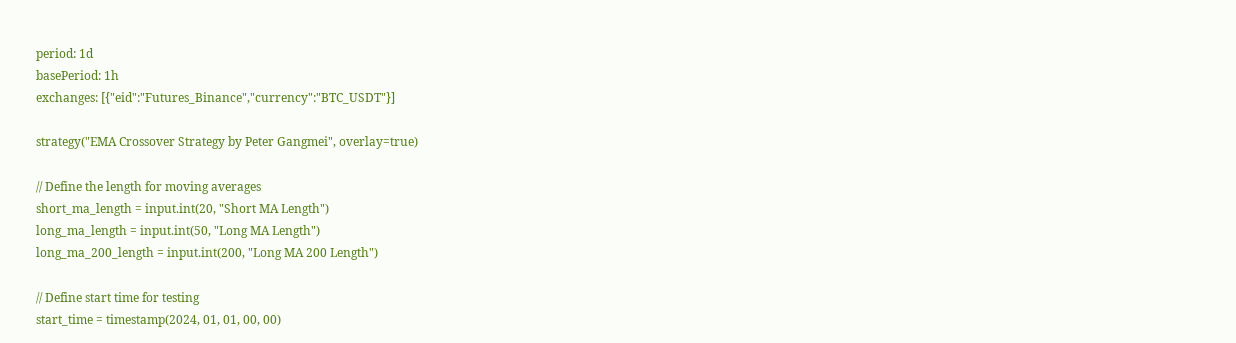period: 1d
basePeriod: 1h
exchanges: [{"eid":"Futures_Binance","currency":"BTC_USDT"}]

strategy("EMA Crossover Strategy by Peter Gangmei", overlay=true)

// Define the length for moving averages
short_ma_length = input.int(20, "Short MA Length")
long_ma_length = input.int(50, "Long MA Length")
long_ma_200_length = input.int(200, "Long MA 200 Length")

// Define start time for testing
start_time = timestamp(2024, 01, 01, 00, 00)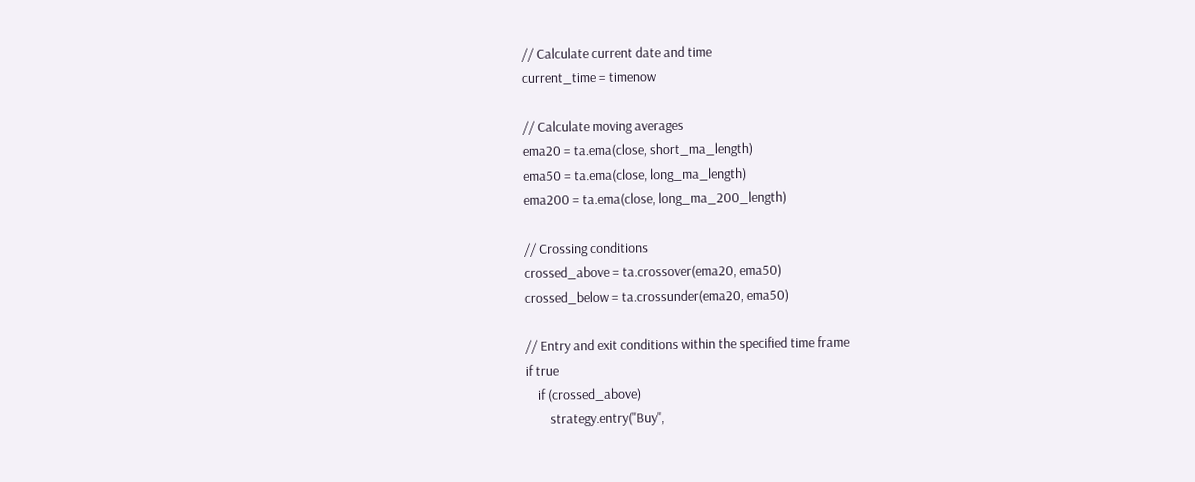// Calculate current date and time
current_time = timenow

// Calculate moving averages
ema20 = ta.ema(close, short_ma_length)
ema50 = ta.ema(close, long_ma_length)
ema200 = ta.ema(close, long_ma_200_length)

// Crossing conditions
crossed_above = ta.crossover(ema20, ema50)
crossed_below = ta.crossunder(ema20, ema50)

// Entry and exit conditions within the specified time frame
if true
    if (crossed_above)
        strategy.entry("Buy",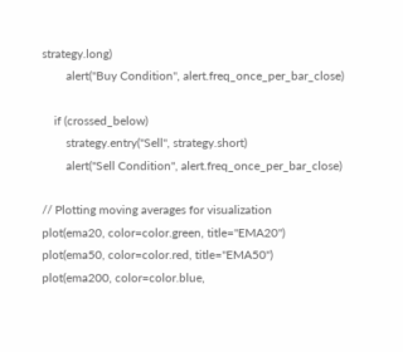strategy.long)
        alert("Buy Condition", alert.freq_once_per_bar_close)

    if (crossed_below)
        strategy.entry("Sell", strategy.short)
        alert("Sell Condition", alert.freq_once_per_bar_close)

// Plotting moving averages for visualization
plot(ema20, color=color.green, title="EMA20")
plot(ema50, color=color.red, title="EMA50")
plot(ema200, color=color.blue,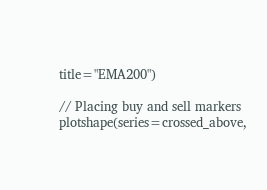title="EMA200")

// Placing buy and sell markers
plotshape(series=crossed_above,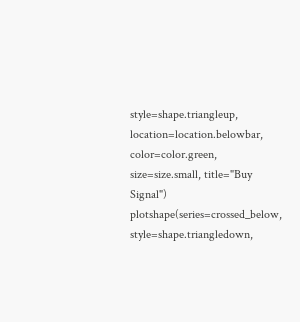style=shape.triangleup, location=location.belowbar, color=color.green, size=size.small, title="Buy Signal")
plotshape(series=crossed_below, style=shape.triangledown,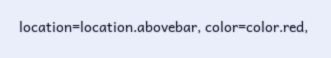location=location.abovebar, color=color.red,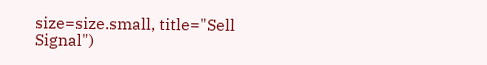size=size.small, title="Sell Signal")